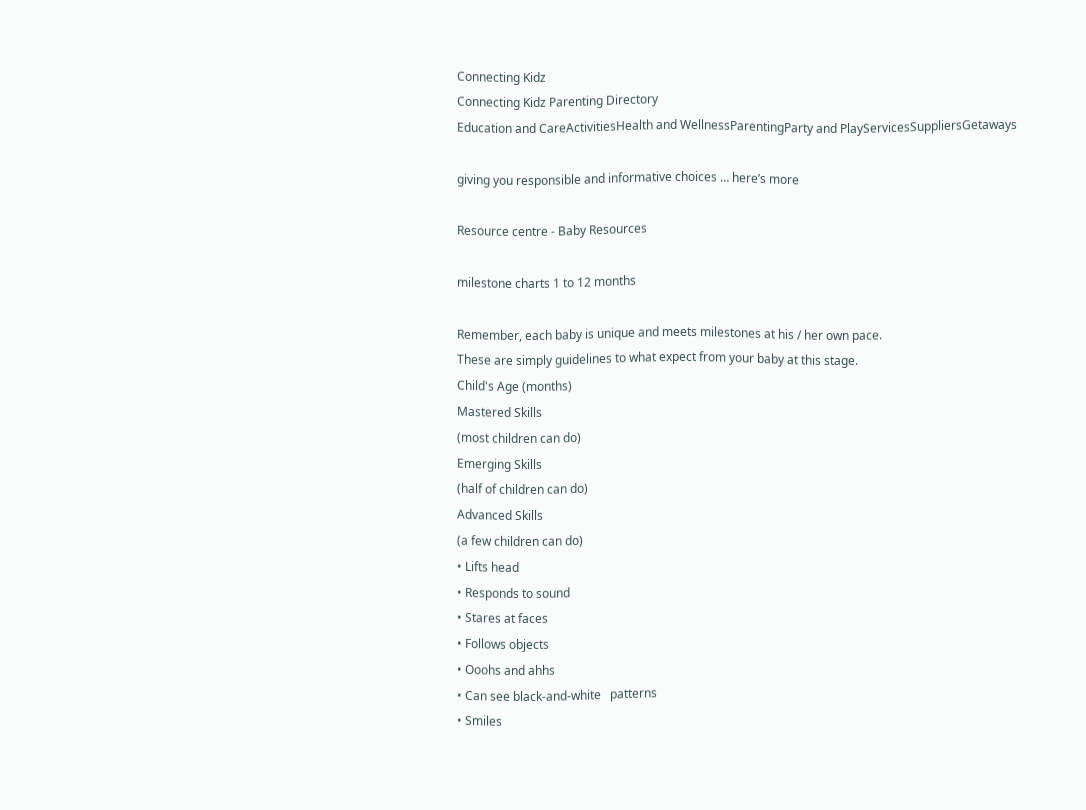Connecting Kidz
Connecting Kidz Parenting Directory
Education and CareActivitiesHealth and WellnessParentingParty and PlayServicesSuppliersGetaways

giving you responsible and informative choices … here’s more

Resource centre - Baby Resources

milestone charts 1 to 12 months

Remember, each baby is unique and meets milestones at his / her own pace.
These are simply guidelines to what expect from your baby at this stage.
Child's Age (months)
Mastered Skills
(most children can do)
Emerging Skills
(half of children can do)
Advanced Skills
(a few children can do)
• Lifts head
• Responds to sound
• Stares at faces
• Follows objects
• Ooohs and ahhs
• Can see black-and-white   patterns
• Smiles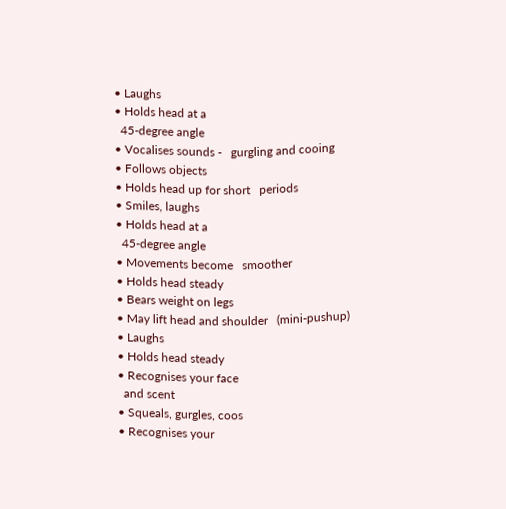• Laughs
• Holds head at a
  45-degree angle
• Vocalises sounds -   gurgling and cooing
• Follows objects
• Holds head up for short   periods
• Smiles, laughs
• Holds head at a
  45-degree angle
• Movements become   smoother
• Holds head steady
• Bears weight on legs
• May lift head and shoulder   (mini-pushup)
• Laughs
• Holds head steady
• Recognises your face
  and scent
• Squeals, gurgles, coos
• Recognises your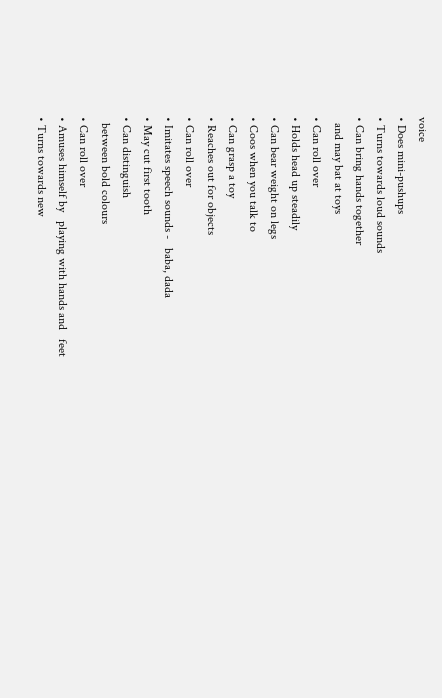voice
• Does mini-pushups
• Turns towards loud sounds
• Can bring hands together
  and may bat at toys
• Can roll over
• Holds head up steadily
• Can bear weight on legs
• Coos when you talk to
• Can grasp a toy
• Reaches out for objects
• Can roll over
• Imitates speech sounds -   baba, dada
• May cut first tooth
• Can distinguish
  between bold colours
• Can roll over
• Amuses himself by   playing with hands and   feet
• Turns towards new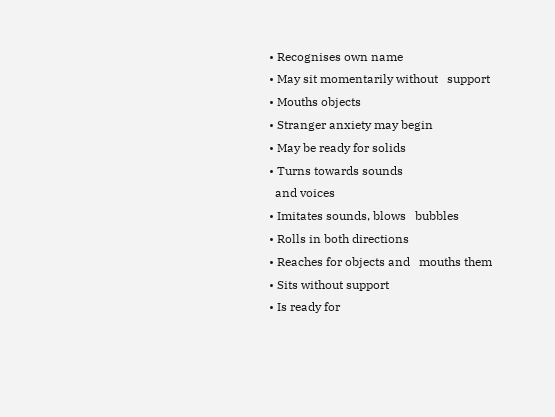• Recognises own name
• May sit momentarily without   support
• Mouths objects
• Stranger anxiety may begin
• May be ready for solids
• Turns towards sounds
  and voices
• Imitates sounds, blows   bubbles
• Rolls in both directions
• Reaches for objects and   mouths them
• Sits without support
• Is ready for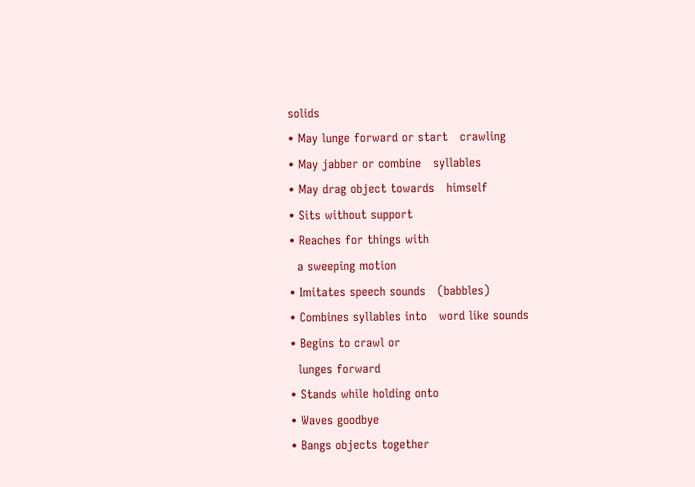solids
• May lunge forward or start   crawling
• May jabber or combine   syllables
• May drag object towards   himself
• Sits without support
• Reaches for things with
  a sweeping motion
• Imitates speech sounds   (babbles)
• Combines syllables into   word like sounds
• Begins to crawl or
  lunges forward
• Stands while holding onto
• Waves goodbye
• Bangs objects together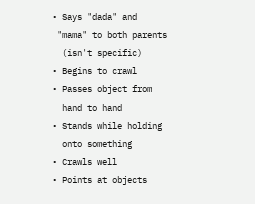• Says "dada" and
 "mama" to both parents
  (isn't specific)
• Begins to crawl
• Passes object from
  hand to hand
• Stands while holding
  onto something
• Crawls well
• Points at objects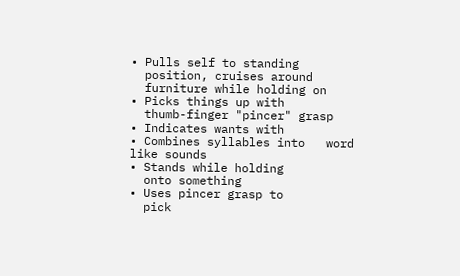• Pulls self to standing
  position, cruises around
  furniture while holding on
• Picks things up with
  thumb-finger "pincer" grasp
• Indicates wants with
• Combines syllables into   word like sounds
• Stands while holding
  onto something
• Uses pincer grasp to
  pick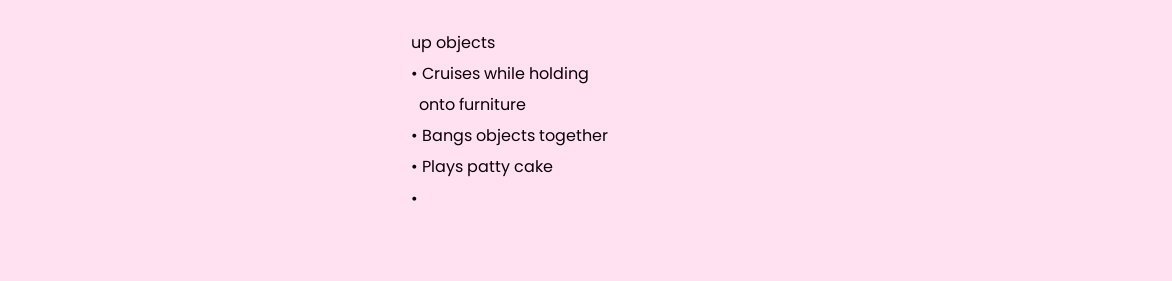up objects
• Cruises while holding
  onto furniture
• Bangs objects together
• Plays patty cake
•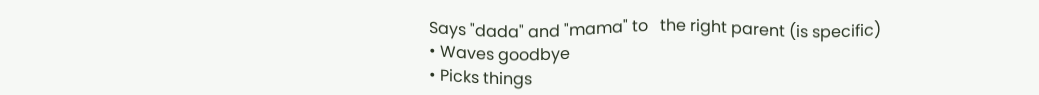Says "dada" and "mama" to   the right parent (is specific)
• Waves goodbye
• Picks things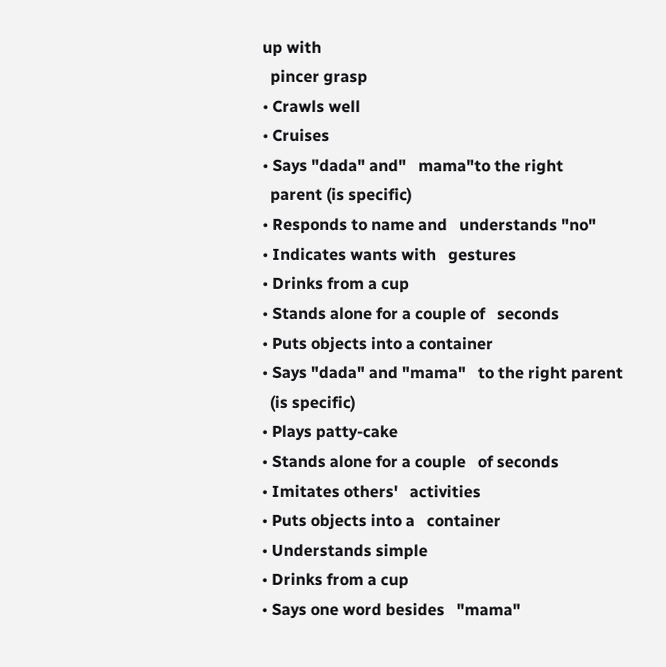up with
  pincer grasp
• Crawls well
• Cruises
• Says "dada" and"   mama"to the right
  parent (is specific)
• Responds to name and   understands "no"
• Indicates wants with   gestures
• Drinks from a cup
• Stands alone for a couple of   seconds
• Puts objects into a container
• Says "dada" and "mama"   to the right parent
  (is specific)
• Plays patty-cake
• Stands alone for a couple   of seconds
• Imitates others'   activities
• Puts objects into a   container
• Understands simple
• Drinks from a cup
• Says one word besides   "mama"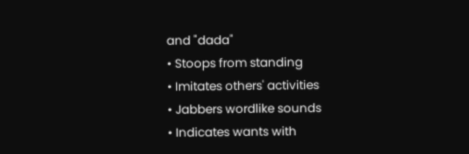and "dada"
• Stoops from standing
• Imitates others' activities
• Jabbers wordlike sounds
• Indicates wants with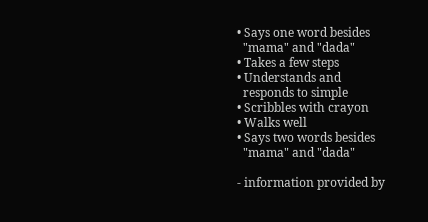• Says one word besides
  "mama" and "dada"
• Takes a few steps
• Understands and
  responds to simple
• Scribbles with crayon
• Walks well
• Says two words besides
  "mama" and "dada"

- information provided by